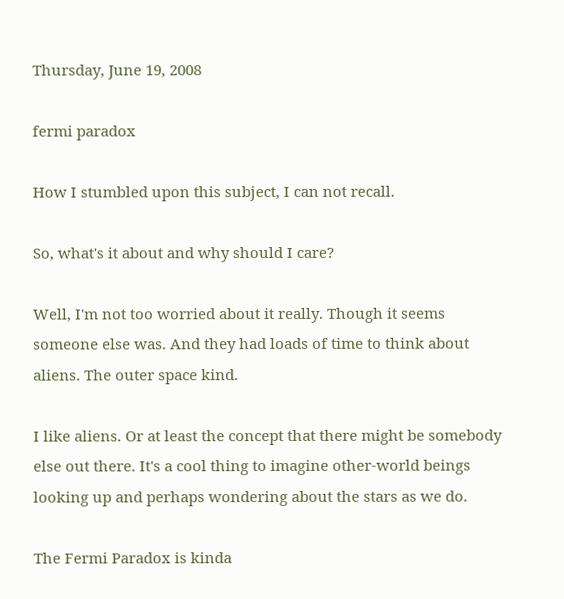Thursday, June 19, 2008

fermi paradox

How I stumbled upon this subject, I can not recall.

So, what's it about and why should I care?

Well, I'm not too worried about it really. Though it seems someone else was. And they had loads of time to think about aliens. The outer space kind.

I like aliens. Or at least the concept that there might be somebody else out there. It's a cool thing to imagine other-world beings looking up and perhaps wondering about the stars as we do.

The Fermi Paradox is kinda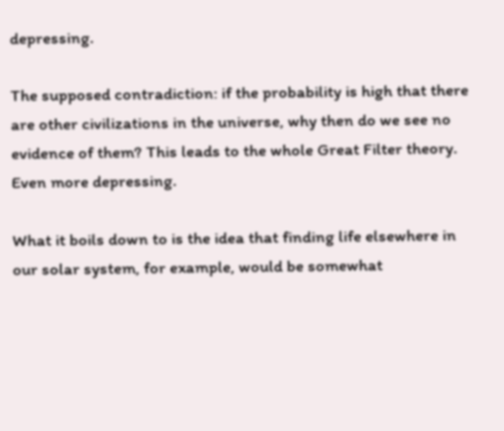depressing.

The supposed contradiction: if the probability is high that there are other civilizations in the universe, why then do we see no evidence of them? This leads to the whole Great Filter theory. Even more depressing.

What it boils down to is the idea that finding life elsewhere in our solar system, for example, would be somewhat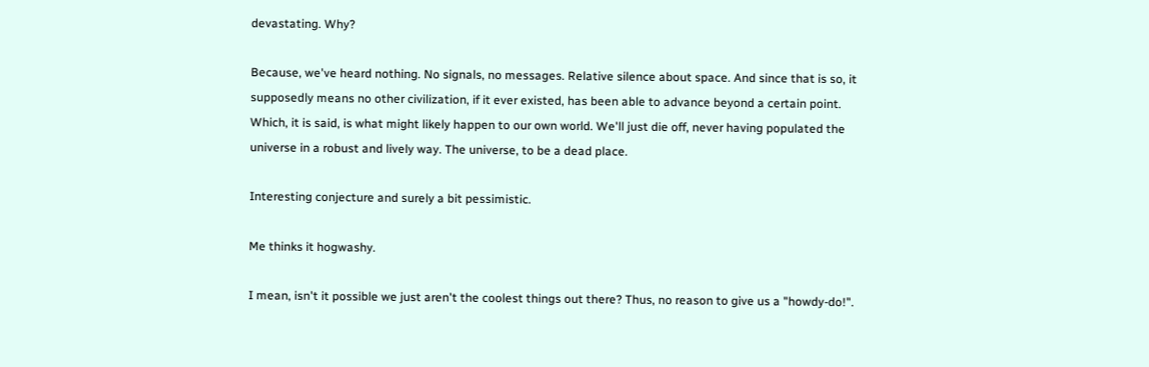devastating. Why?

Because, we've heard nothing. No signals, no messages. Relative silence about space. And since that is so, it supposedly means no other civilization, if it ever existed, has been able to advance beyond a certain point. Which, it is said, is what might likely happen to our own world. We'll just die off, never having populated the universe in a robust and lively way. The universe, to be a dead place.

Interesting conjecture and surely a bit pessimistic.

Me thinks it hogwashy.

I mean, isn't it possible we just aren't the coolest things out there? Thus, no reason to give us a "howdy-do!".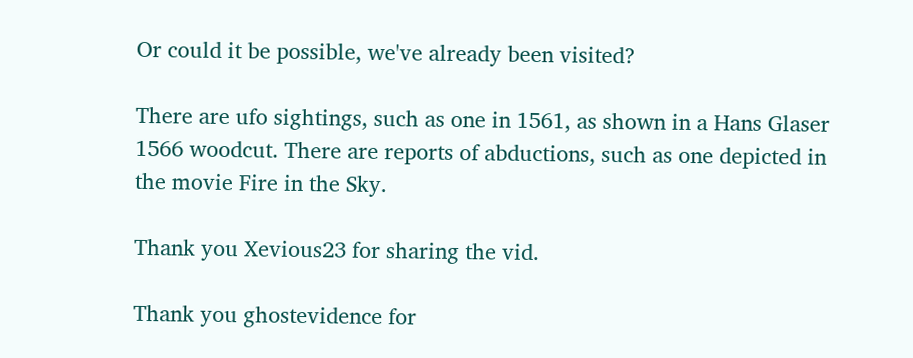Or could it be possible, we've already been visited?

There are ufo sightings, such as one in 1561, as shown in a Hans Glaser 1566 woodcut. There are reports of abductions, such as one depicted in the movie Fire in the Sky.

Thank you Xevious23 for sharing the vid.

Thank you ghostevidence for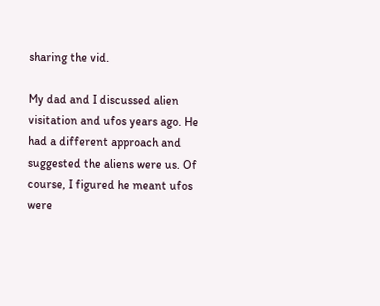sharing the vid.

My dad and I discussed alien visitation and ufos years ago. He had a different approach and suggested the aliens were us. Of course, I figured he meant ufos were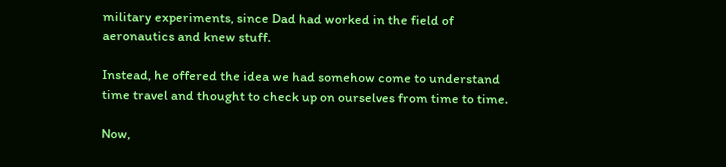military experiments, since Dad had worked in the field of aeronautics and knew stuff.

Instead, he offered the idea we had somehow come to understand time travel and thought to check up on ourselves from time to time.

Now,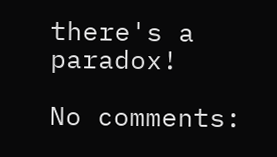there's a paradox!

No comments: